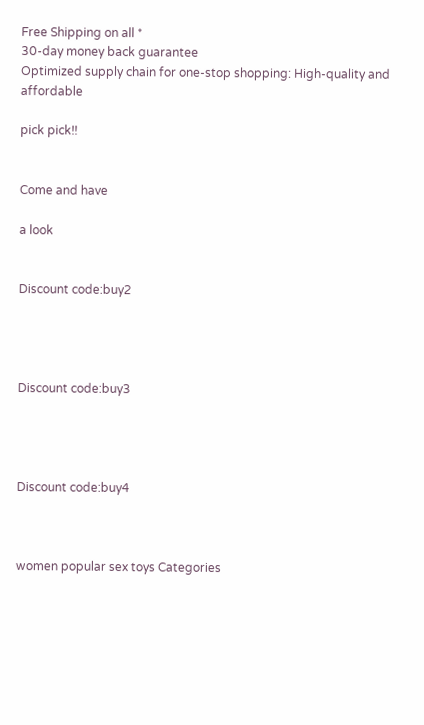Free Shipping on all *
30-day money back guarantee
Optimized supply chain for one-stop shopping: High-quality and affordable

pick pick!!


Come and have

a look


Discount code:buy2




Discount code:buy3




Discount code:buy4



women popular sex toys Categories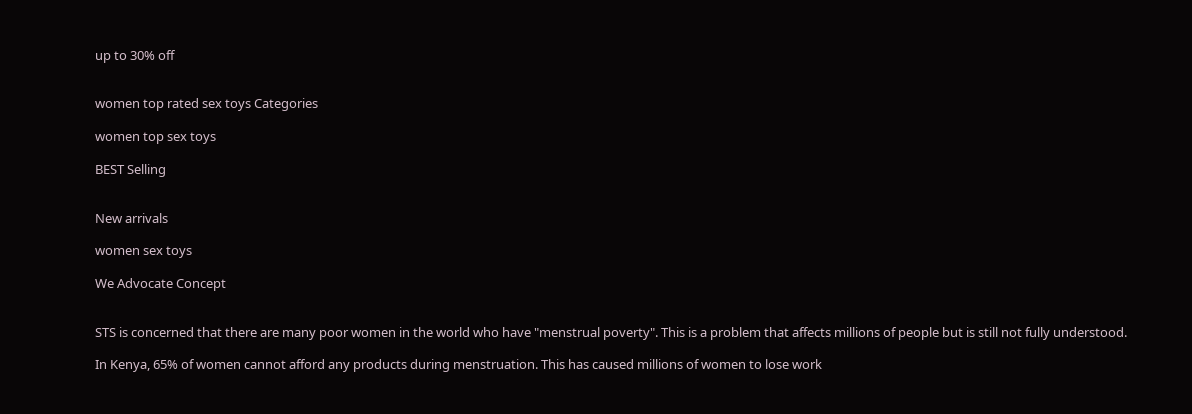up to 30% off


women top rated sex toys Categories

women top sex toys

BEST Selling


New arrivals

women sex toys

We Advocate Concept


STS is concerned that there are many poor women in the world who have "menstrual poverty". This is a problem that affects millions of people but is still not fully understood.

In Kenya, 65% of women cannot afford any products during menstruation. This has caused millions of women to lose work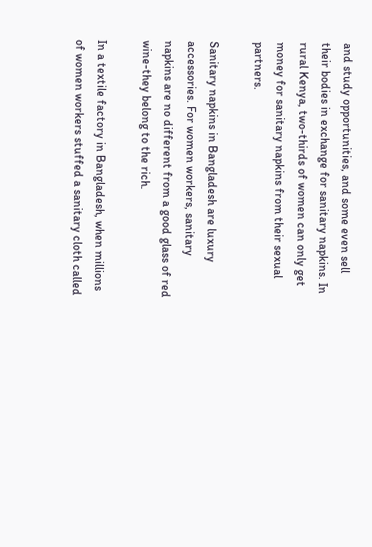and study opportunities, and some even sell their bodies in exchange for sanitary napkins. In rural Kenya, two-thirds of women can only get money for sanitary napkins from their sexual partners.

Sanitary napkins in Bangladesh are luxury accessories. For women workers, sanitary napkins are no different from a good glass of red wine-they belong to the rich.

In a textile factory in Bangladesh, when millions of women workers stuffed a sanitary cloth called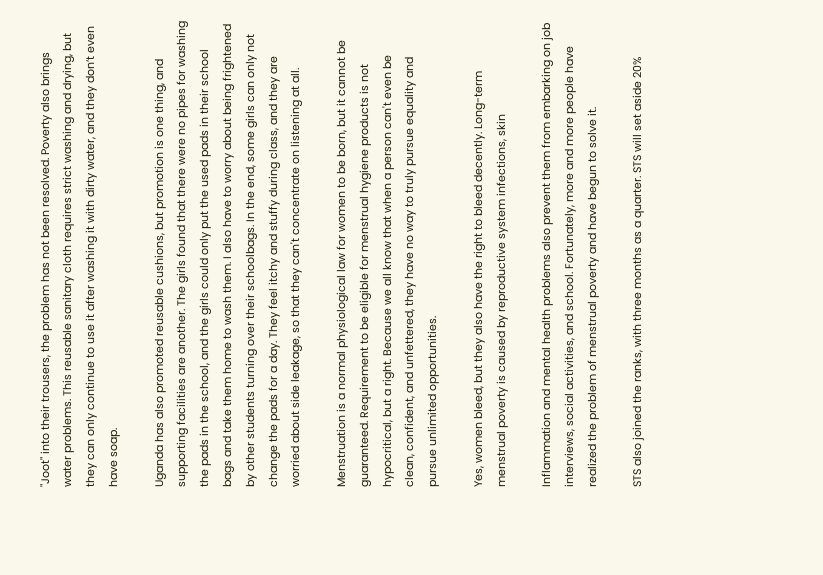"Joot" into their trousers, the problem has not been resolved. Poverty also brings water problems. This reusable sanitary cloth requires strict washing and drying, but they can only continue to use it after washing it with dirty water, and they don’t even have soap.

Uganda has also promoted reusable cushions, but promotion is one thing, and supporting facilities are another. The girls found that there were no pipes for washing the pads in the school, and the girls could only put the used pads in their school bags and take them home to wash them. I also have to worry about being frightened by other students turning over their schoolbags. In the end, some girls can only not change the pads for a day. They feel itchy and stuffy during class, and they are worried about side leakage, so that they can't concentrate on listening at all.

Menstruation is a normal physiological law for women to be born, but it cannot be guaranteed. Requirement to be eligible for menstrual hygiene products is not hypocritical, but a right. Because we all know that when a person can't even be clean, confident, and unfettered, they have no way to truly pursue equality and pursue unlimited opportunities.

Yes, women bleed, but they also have the right to bleed decently. Long-term menstrual poverty is caused by reproductive system infections, skin

Inflammation and mental health problems also prevent them from embarking on job interviews, social activities, and school. Fortunately, more and more people have realized the problem of menstrual poverty and have begun to solve it.

STS also joined the ranks, with three months as a quarter. STS will set aside 20%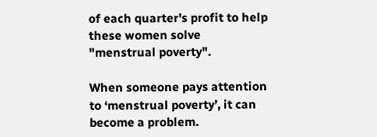of each quarter's profit to help these women solve "menstrual poverty".

When someone pays attention to ‘menstrual poverty’, it can become a problem.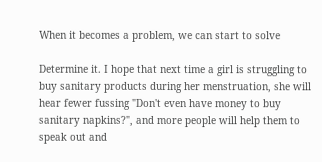When it becomes a problem, we can start to solve

Determine it. I hope that next time a girl is struggling to buy sanitary products during her menstruation, she will hear fewer fussing "Don't even have money to buy sanitary napkins?", and more people will help them to speak out and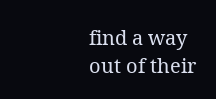find a way out of their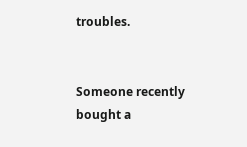troubles.


Someone recently bought a